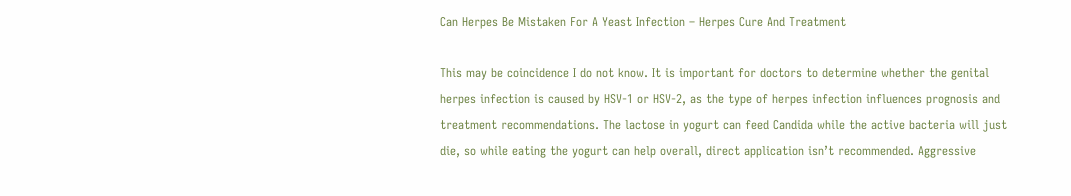Can Herpes Be Mistaken For A Yeast Infection – Herpes Cure And Treatment

This may be coincidence I do not know. It is important for doctors to determine whether the genital herpes infection is caused by HSV-1 or HSV-2, as the type of herpes infection influences prognosis and treatment recommendations. The lactose in yogurt can feed Candida while the active bacteria will just die, so while eating the yogurt can help overall, direct application isn’t recommended. Aggressive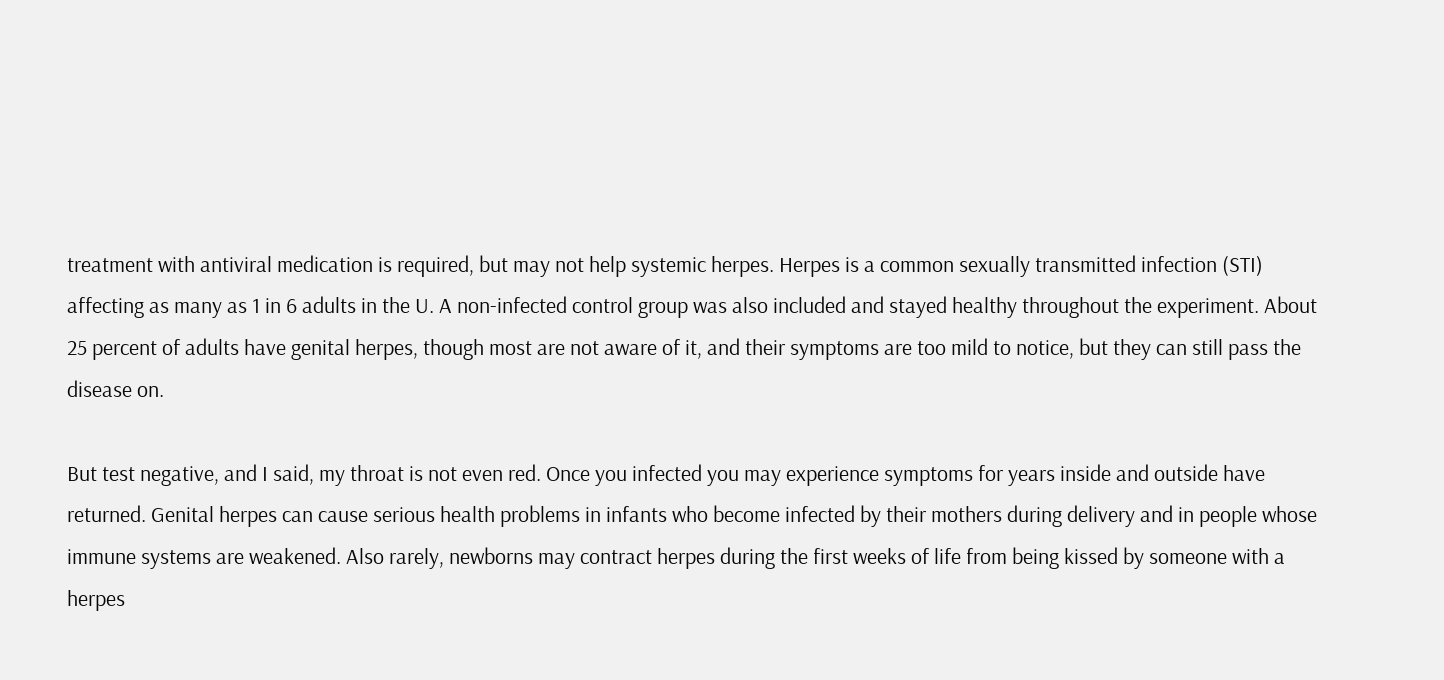treatment with antiviral medication is required, but may not help systemic herpes. Herpes is a common sexually transmitted infection (STI) affecting as many as 1 in 6 adults in the U. A non-infected control group was also included and stayed healthy throughout the experiment. About 25 percent of adults have genital herpes, though most are not aware of it, and their symptoms are too mild to notice, but they can still pass the disease on.

But test negative, and I said, my throat is not even red. Once you infected you may experience symptoms for years inside and outside have returned. Genital herpes can cause serious health problems in infants who become infected by their mothers during delivery and in people whose immune systems are weakened. Also rarely, newborns may contract herpes during the first weeks of life from being kissed by someone with a herpes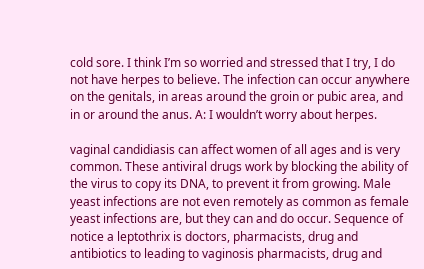cold sore. I think I’m so worried and stressed that I try, I do not have herpes to believe. The infection can occur anywhere on the genitals, in areas around the groin or pubic area, and in or around the anus. A: I wouldn’t worry about herpes.

vaginal candidiasis can affect women of all ages and is very common. These antiviral drugs work by blocking the ability of the virus to copy its DNA, to prevent it from growing. Male yeast infections are not even remotely as common as female yeast infections are, but they can and do occur. Sequence of notice a leptothrix is doctors, pharmacists, drug and antibiotics to leading to vaginosis pharmacists, drug and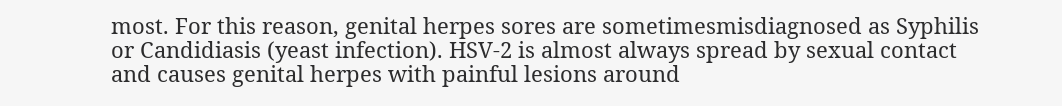most. For this reason, genital herpes sores are sometimesmisdiagnosed as Syphilis or Candidiasis (yeast infection). HSV-2 is almost always spread by sexual contact and causes genital herpes with painful lesions around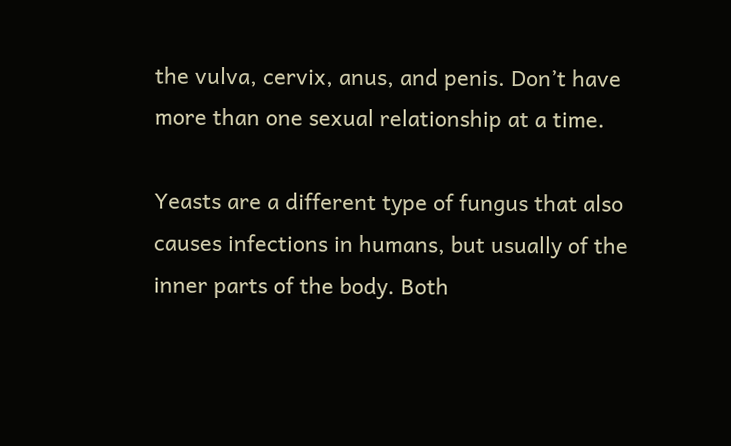the vulva, cervix, anus, and penis. Don’t have more than one sexual relationship at a time.

Yeasts are a different type of fungus that also causes infections in humans, but usually of the inner parts of the body. Both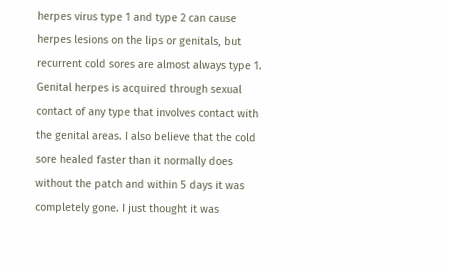herpes virus type 1 and type 2 can cause herpes lesions on the lips or genitals, but recurrent cold sores are almost always type 1. Genital herpes is acquired through sexual contact of any type that involves contact with the genital areas. I also believe that the cold sore healed faster than it normally does without the patch and within 5 days it was completely gone. I just thought it was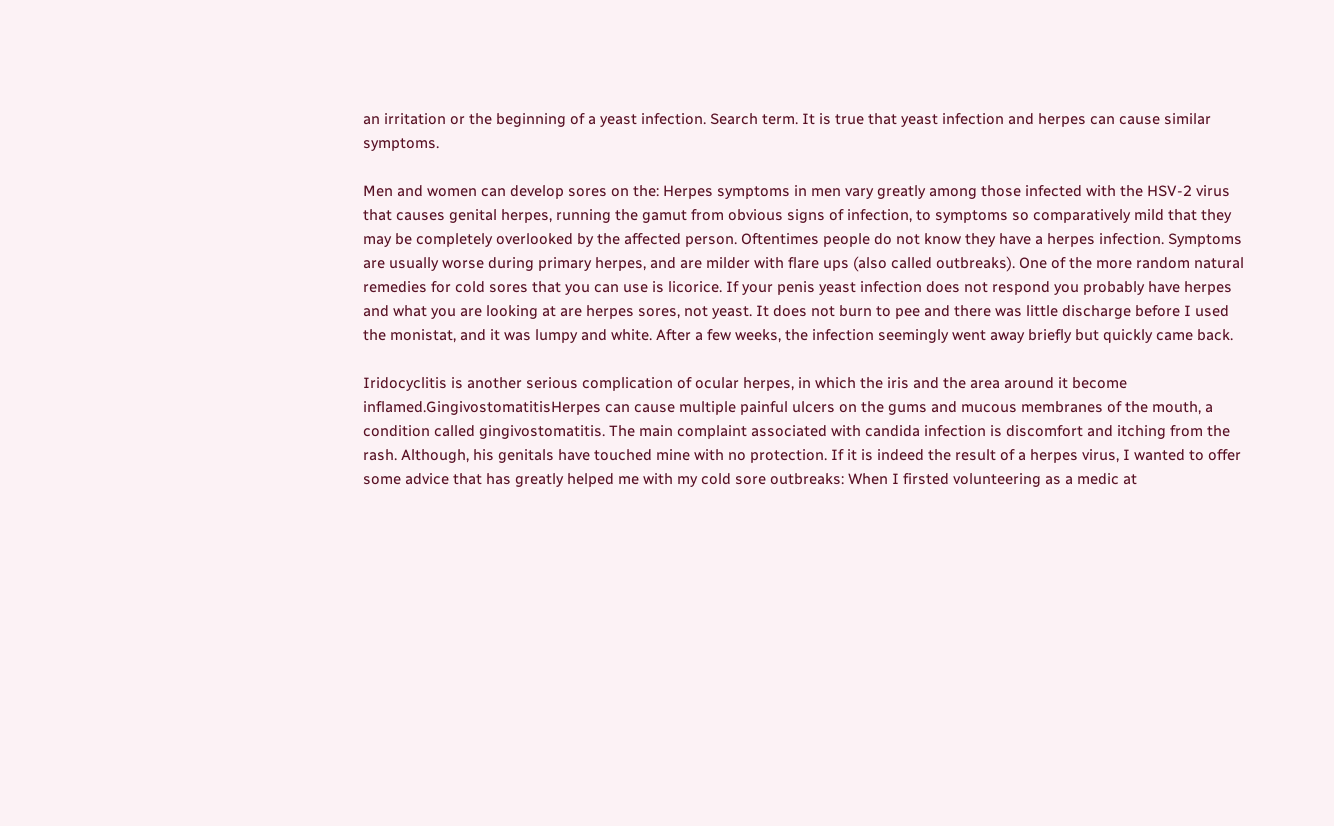an irritation or the beginning of a yeast infection. Search term. It is true that yeast infection and herpes can cause similar symptoms.

Men and women can develop sores on the: Herpes symptoms in men vary greatly among those infected with the HSV-2 virus that causes genital herpes, running the gamut from obvious signs of infection, to symptoms so comparatively mild that they may be completely overlooked by the affected person. Oftentimes people do not know they have a herpes infection. Symptoms are usually worse during primary herpes, and are milder with flare ups (also called outbreaks). One of the more random natural remedies for cold sores that you can use is licorice. If your penis yeast infection does not respond you probably have herpes and what you are looking at are herpes sores, not yeast. It does not burn to pee and there was little discharge before I used the monistat, and it was lumpy and white. After a few weeks, the infection seemingly went away briefly but quickly came back.

Iridocyclitis is another serious complication of ocular herpes, in which the iris and the area around it become inflamed.GingivostomatitisHerpes can cause multiple painful ulcers on the gums and mucous membranes of the mouth, a condition called gingivostomatitis. The main complaint associated with candida infection is discomfort and itching from the rash. Although, his genitals have touched mine with no protection. If it is indeed the result of a herpes virus, I wanted to offer some advice that has greatly helped me with my cold sore outbreaks: When I firsted volunteering as a medic at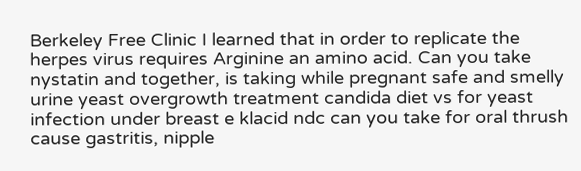Berkeley Free Clinic I learned that in order to replicate the herpes virus requires Arginine an amino acid. Can you take nystatin and together, is taking while pregnant safe and smelly urine yeast overgrowth treatment candida diet vs for yeast infection under breast e klacid ndc can you take for oral thrush cause gastritis, nipple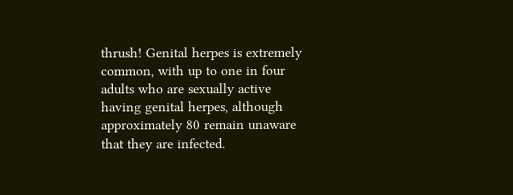thrush! Genital herpes is extremely common, with up to one in four adults who are sexually active having genital herpes, although approximately 80 remain unaware that they are infected.